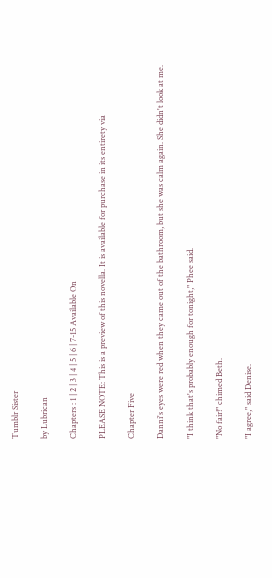Tumblr Sister

by Lubrican

Chapters : 1 | 2 | 3 | 4 | 5 | 6 | 7-15 Available On

PLEASE NOTE: This is a preview of this novella. It is available for purchase in its entirety via

Chapter Five

Danni's eyes were red when they came out of the bathroom, but she was calm again. She didn't look at me.

"I think that's probably enough for tonight," Phee said.

"No fair!" chimed Beth.

"I agree," said Denise.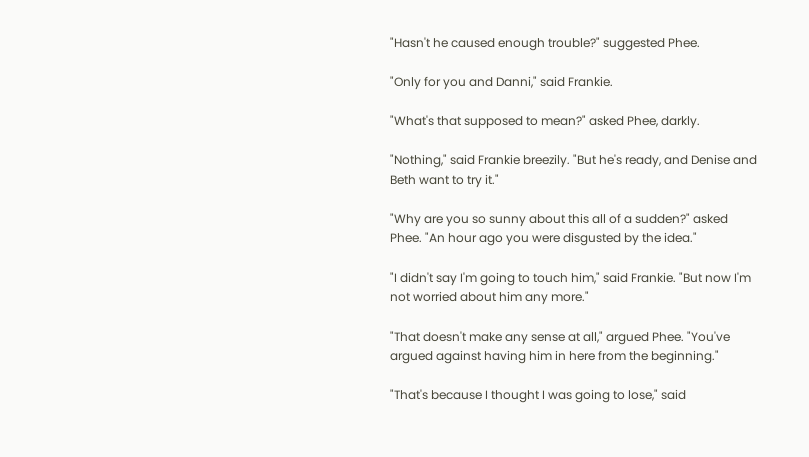"Hasn't he caused enough trouble?" suggested Phee.

"Only for you and Danni," said Frankie.

"What's that supposed to mean?" asked Phee, darkly.

"Nothing," said Frankie breezily. "But he's ready, and Denise and Beth want to try it."

"Why are you so sunny about this all of a sudden?" asked Phee. "An hour ago you were disgusted by the idea."

"I didn't say I'm going to touch him," said Frankie. "But now I'm not worried about him any more."

"That doesn't make any sense at all," argued Phee. "You've argued against having him in here from the beginning."

"That's because I thought I was going to lose," said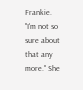Frankie. "I'm not so sure about that any more." She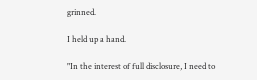grinned.

I held up a hand.

"In the interest of full disclosure, I need to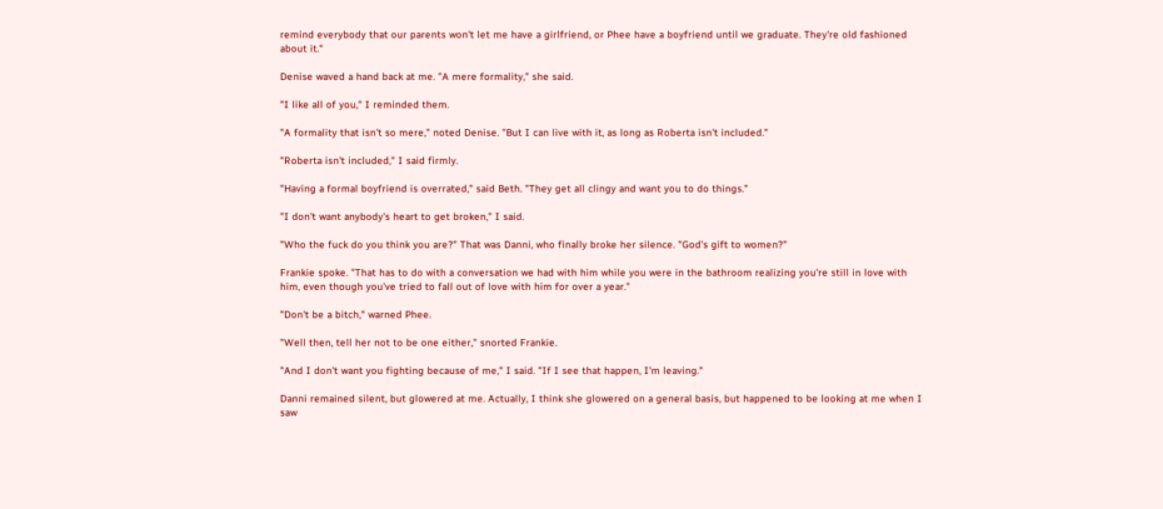remind everybody that our parents won't let me have a girlfriend, or Phee have a boyfriend until we graduate. They're old fashioned about it."

Denise waved a hand back at me. "A mere formality," she said.

"I like all of you," I reminded them.

"A formality that isn't so mere," noted Denise. "But I can live with it, as long as Roberta isn't included."

"Roberta isn't included," I said firmly.

"Having a formal boyfriend is overrated," said Beth. "They get all clingy and want you to do things."

"I don't want anybody's heart to get broken," I said.

"Who the fuck do you think you are?" That was Danni, who finally broke her silence. "God's gift to women?"

Frankie spoke. "That has to do with a conversation we had with him while you were in the bathroom realizing you're still in love with him, even though you've tried to fall out of love with him for over a year."

"Don't be a bitch," warned Phee.

"Well then, tell her not to be one either," snorted Frankie.

"And I don't want you fighting because of me," I said. "If I see that happen, I'm leaving."

Danni remained silent, but glowered at me. Actually, I think she glowered on a general basis, but happened to be looking at me when I saw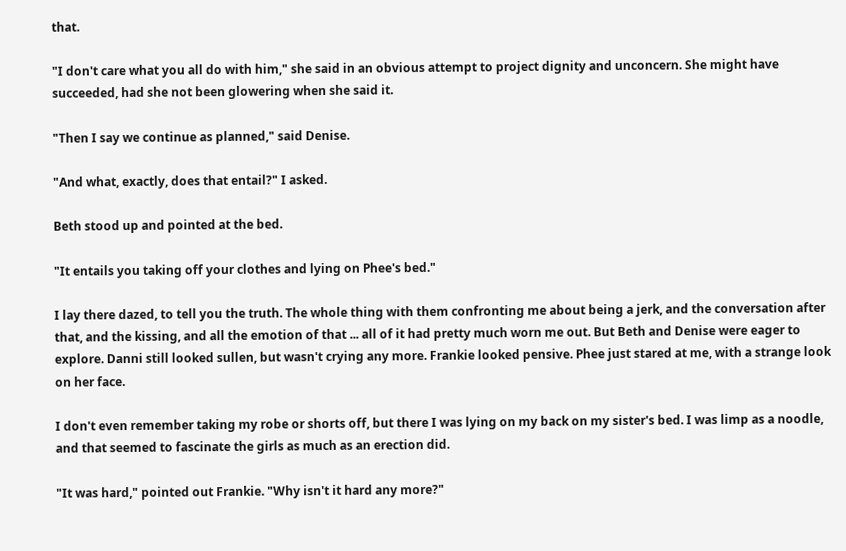that.

"I don't care what you all do with him," she said in an obvious attempt to project dignity and unconcern. She might have succeeded, had she not been glowering when she said it.

"Then I say we continue as planned," said Denise.

"And what, exactly, does that entail?" I asked.

Beth stood up and pointed at the bed.

"It entails you taking off your clothes and lying on Phee's bed."

I lay there dazed, to tell you the truth. The whole thing with them confronting me about being a jerk, and the conversation after that, and the kissing, and all the emotion of that ... all of it had pretty much worn me out. But Beth and Denise were eager to explore. Danni still looked sullen, but wasn't crying any more. Frankie looked pensive. Phee just stared at me, with a strange look on her face.

I don't even remember taking my robe or shorts off, but there I was lying on my back on my sister's bed. I was limp as a noodle, and that seemed to fascinate the girls as much as an erection did.

"It was hard," pointed out Frankie. "Why isn't it hard any more?"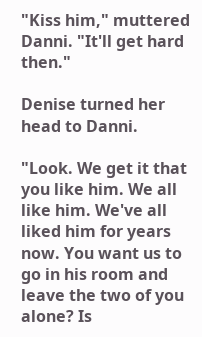"Kiss him," muttered Danni. "It'll get hard then."

Denise turned her head to Danni.

"Look. We get it that you like him. We all like him. We've all liked him for years now. You want us to go in his room and leave the two of you alone? Is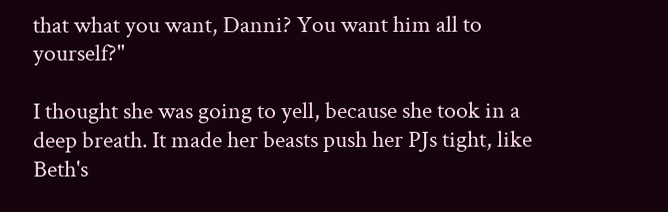that what you want, Danni? You want him all to yourself?"

I thought she was going to yell, because she took in a deep breath. It made her beasts push her PJs tight, like Beth's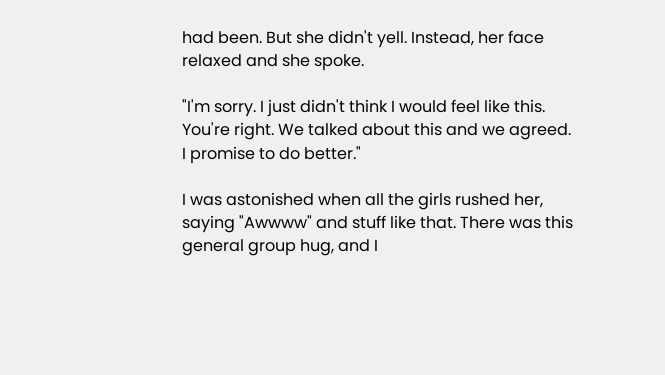had been. But she didn't yell. Instead, her face relaxed and she spoke.

"I'm sorry. I just didn't think I would feel like this. You're right. We talked about this and we agreed. I promise to do better."

I was astonished when all the girls rushed her, saying "Awwww" and stuff like that. There was this general group hug, and I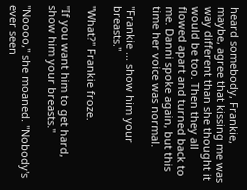heard somebody, Frankie, maybe, agree that kissing me was way different than she thought it would be too. Then they all flowed apart and turned back to me. Danni spoke again, but this time her voice was normal.

"Frankie ... show him your breasts."

"What?" Frankie froze.

"If you want him to get hard, show him your breasts."

"Noooo," she moaned. "Nobody's ever seen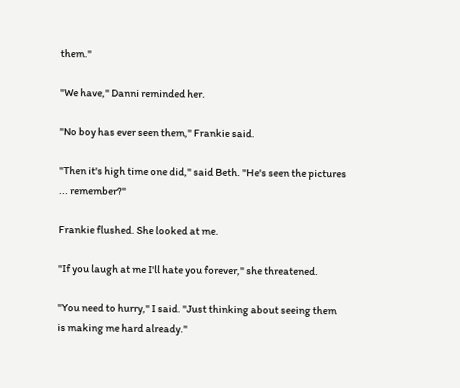them."

"We have," Danni reminded her.

"No boy has ever seen them," Frankie said.

"Then it's high time one did," said Beth. "He's seen the pictures ... remember?"

Frankie flushed. She looked at me.

"If you laugh at me I'll hate you forever," she threatened.

"You need to hurry," I said. "Just thinking about seeing them is making me hard already."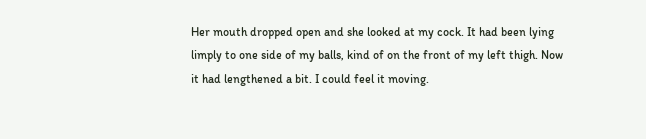Her mouth dropped open and she looked at my cock. It had been lying limply to one side of my balls, kind of on the front of my left thigh. Now it had lengthened a bit. I could feel it moving.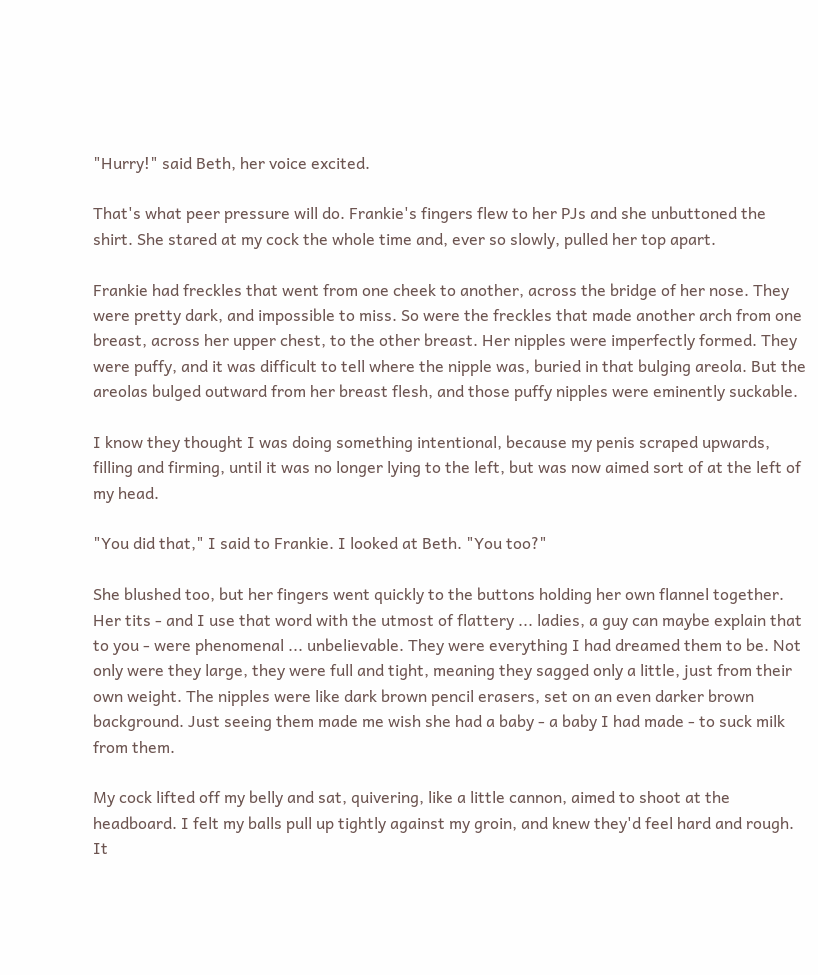"Hurry!" said Beth, her voice excited.

That's what peer pressure will do. Frankie's fingers flew to her PJs and she unbuttoned the shirt. She stared at my cock the whole time and, ever so slowly, pulled her top apart.

Frankie had freckles that went from one cheek to another, across the bridge of her nose. They were pretty dark, and impossible to miss. So were the freckles that made another arch from one breast, across her upper chest, to the other breast. Her nipples were imperfectly formed. They were puffy, and it was difficult to tell where the nipple was, buried in that bulging areola. But the areolas bulged outward from her breast flesh, and those puffy nipples were eminently suckable.

I know they thought I was doing something intentional, because my penis scraped upwards, filling and firming, until it was no longer lying to the left, but was now aimed sort of at the left of my head.

"You did that," I said to Frankie. I looked at Beth. "You too?"

She blushed too, but her fingers went quickly to the buttons holding her own flannel together. Her tits - and I use that word with the utmost of flattery ... ladies, a guy can maybe explain that to you - were phenomenal ... unbelievable. They were everything I had dreamed them to be. Not only were they large, they were full and tight, meaning they sagged only a little, just from their own weight. The nipples were like dark brown pencil erasers, set on an even darker brown background. Just seeing them made me wish she had a baby - a baby I had made - to suck milk from them.

My cock lifted off my belly and sat, quivering, like a little cannon, aimed to shoot at the headboard. I felt my balls pull up tightly against my groin, and knew they'd feel hard and rough. It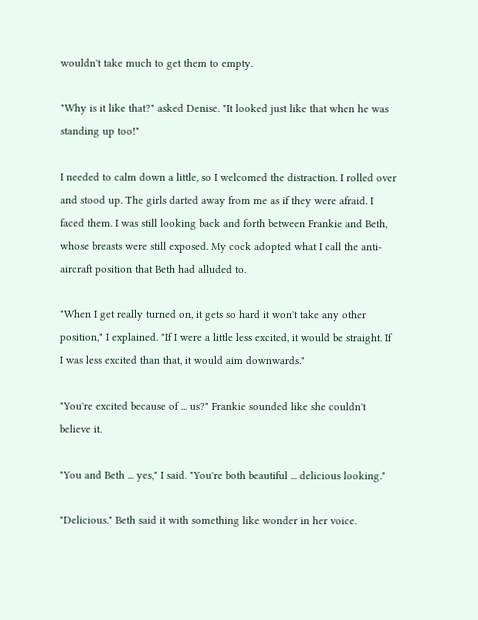wouldn't take much to get them to empty.

"Why is it like that?" asked Denise. "It looked just like that when he was standing up too!"

I needed to calm down a little, so I welcomed the distraction. I rolled over and stood up. The girls darted away from me as if they were afraid. I faced them. I was still looking back and forth between Frankie and Beth, whose breasts were still exposed. My cock adopted what I call the anti-aircraft position that Beth had alluded to.

"When I get really turned on, it gets so hard it won't take any other position," I explained. "If I were a little less excited, it would be straight. If I was less excited than that, it would aim downwards."

"You're excited because of ... us?" Frankie sounded like she couldn't believe it.

"You and Beth ... yes," I said. "You're both beautiful ... delicious looking."

"Delicious." Beth said it with something like wonder in her voice.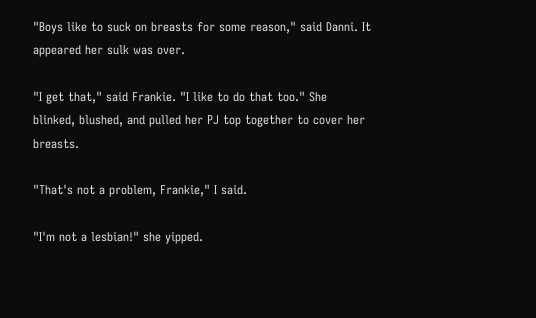"Boys like to suck on breasts for some reason," said Danni. It appeared her sulk was over.

"I get that," said Frankie. "I like to do that too." She blinked, blushed, and pulled her PJ top together to cover her breasts.

"That's not a problem, Frankie," I said.

"I'm not a lesbian!" she yipped.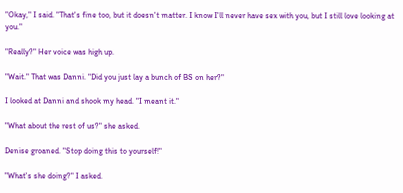"Okay," I said. "That's fine too, but it doesn't matter. I know I'll never have sex with you, but I still love looking at you."

"Really?" Her voice was high up.

"Wait." That was Danni. "Did you just lay a bunch of BS on her?"

I looked at Danni and shook my head. "I meant it."

"What about the rest of us?" she asked.

Denise groaned. "Stop doing this to yourself!"

"What's she doing?" I asked.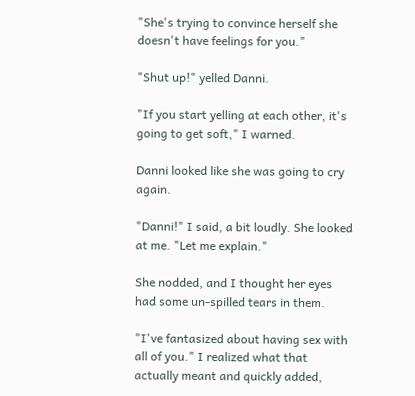"She's trying to convince herself she doesn't have feelings for you."

"Shut up!" yelled Danni.

"If you start yelling at each other, it's going to get soft," I warned.

Danni looked like she was going to cry again.

"Danni!" I said, a bit loudly. She looked at me. "Let me explain."

She nodded, and I thought her eyes had some un-spilled tears in them.

"I've fantasized about having sex with all of you." I realized what that actually meant and quickly added,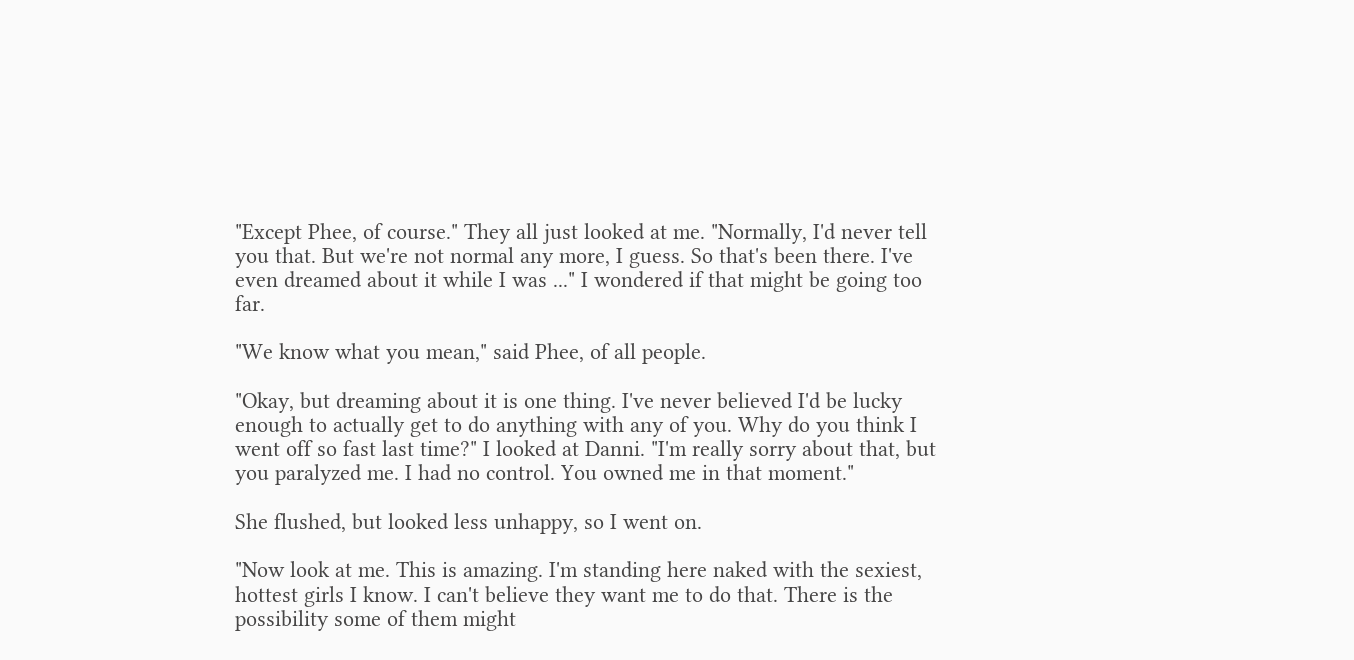"Except Phee, of course." They all just looked at me. "Normally, I'd never tell you that. But we're not normal any more, I guess. So that's been there. I've even dreamed about it while I was ..." I wondered if that might be going too far.

"We know what you mean," said Phee, of all people.

"Okay, but dreaming about it is one thing. I've never believed I'd be lucky enough to actually get to do anything with any of you. Why do you think I went off so fast last time?" I looked at Danni. "I'm really sorry about that, but you paralyzed me. I had no control. You owned me in that moment."

She flushed, but looked less unhappy, so I went on.

"Now look at me. This is amazing. I'm standing here naked with the sexiest, hottest girls I know. I can't believe they want me to do that. There is the possibility some of them might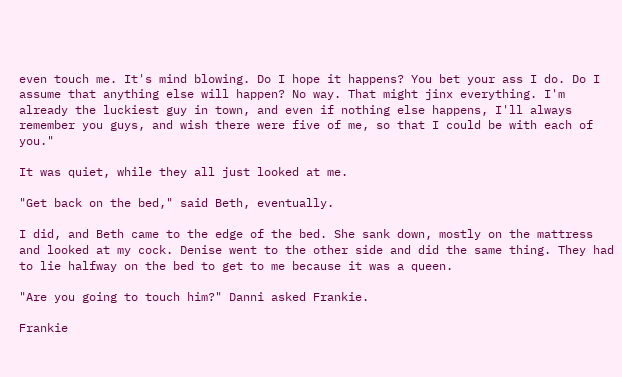even touch me. It's mind blowing. Do I hope it happens? You bet your ass I do. Do I assume that anything else will happen? No way. That might jinx everything. I'm already the luckiest guy in town, and even if nothing else happens, I'll always remember you guys, and wish there were five of me, so that I could be with each of you."

It was quiet, while they all just looked at me.

"Get back on the bed," said Beth, eventually.

I did, and Beth came to the edge of the bed. She sank down, mostly on the mattress and looked at my cock. Denise went to the other side and did the same thing. They had to lie halfway on the bed to get to me because it was a queen.

"Are you going to touch him?" Danni asked Frankie.

Frankie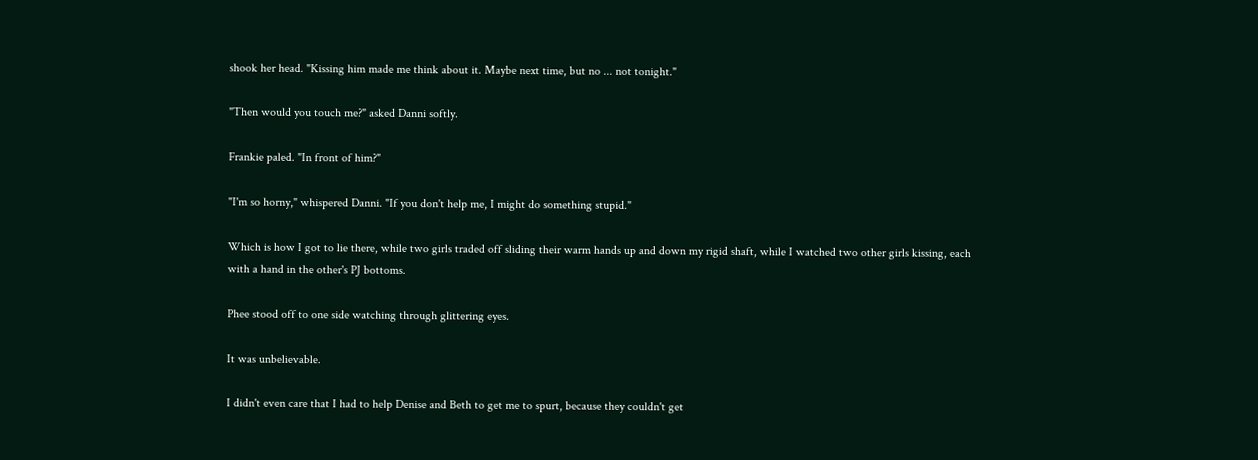shook her head. "Kissing him made me think about it. Maybe next time, but no ... not tonight."

"Then would you touch me?" asked Danni softly.

Frankie paled. "In front of him?"

"I'm so horny," whispered Danni. "If you don't help me, I might do something stupid."

Which is how I got to lie there, while two girls traded off sliding their warm hands up and down my rigid shaft, while I watched two other girls kissing, each with a hand in the other's PJ bottoms.

Phee stood off to one side watching through glittering eyes.

It was unbelievable.

I didn't even care that I had to help Denise and Beth to get me to spurt, because they couldn't get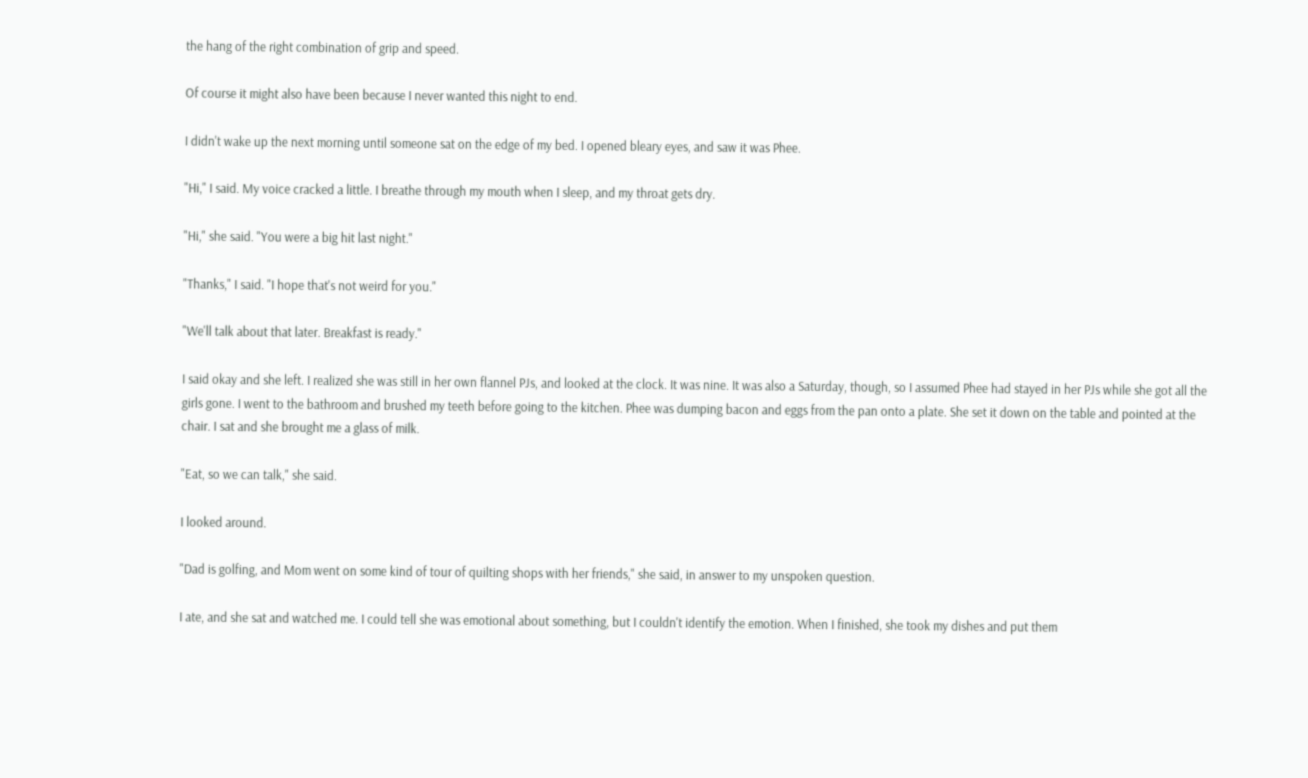the hang of the right combination of grip and speed.

Of course it might also have been because I never wanted this night to end.

I didn't wake up the next morning until someone sat on the edge of my bed. I opened bleary eyes, and saw it was Phee.

"Hi," I said. My voice cracked a little. I breathe through my mouth when I sleep, and my throat gets dry.

"Hi," she said. "You were a big hit last night."

"Thanks," I said. "I hope that's not weird for you."

"We'll talk about that later. Breakfast is ready."

I said okay and she left. I realized she was still in her own flannel PJs, and looked at the clock. It was nine. It was also a Saturday, though, so I assumed Phee had stayed in her PJs while she got all the girls gone. I went to the bathroom and brushed my teeth before going to the kitchen. Phee was dumping bacon and eggs from the pan onto a plate. She set it down on the table and pointed at the chair. I sat and she brought me a glass of milk.

"Eat, so we can talk," she said.

I looked around.

"Dad is golfing, and Mom went on some kind of tour of quilting shops with her friends," she said, in answer to my unspoken question.

I ate, and she sat and watched me. I could tell she was emotional about something, but I couldn't identify the emotion. When I finished, she took my dishes and put them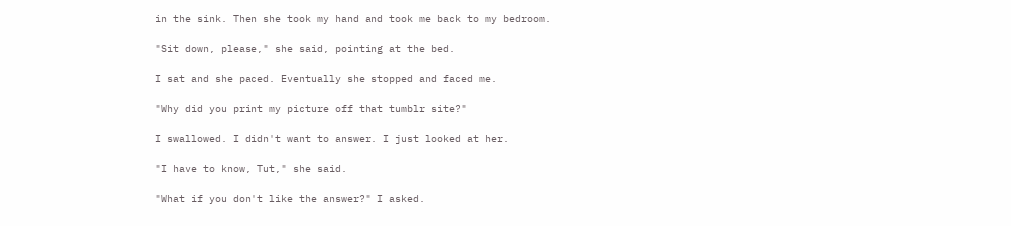in the sink. Then she took my hand and took me back to my bedroom.

"Sit down, please," she said, pointing at the bed.

I sat and she paced. Eventually she stopped and faced me.

"Why did you print my picture off that tumblr site?"

I swallowed. I didn't want to answer. I just looked at her.

"I have to know, Tut," she said.

"What if you don't like the answer?" I asked.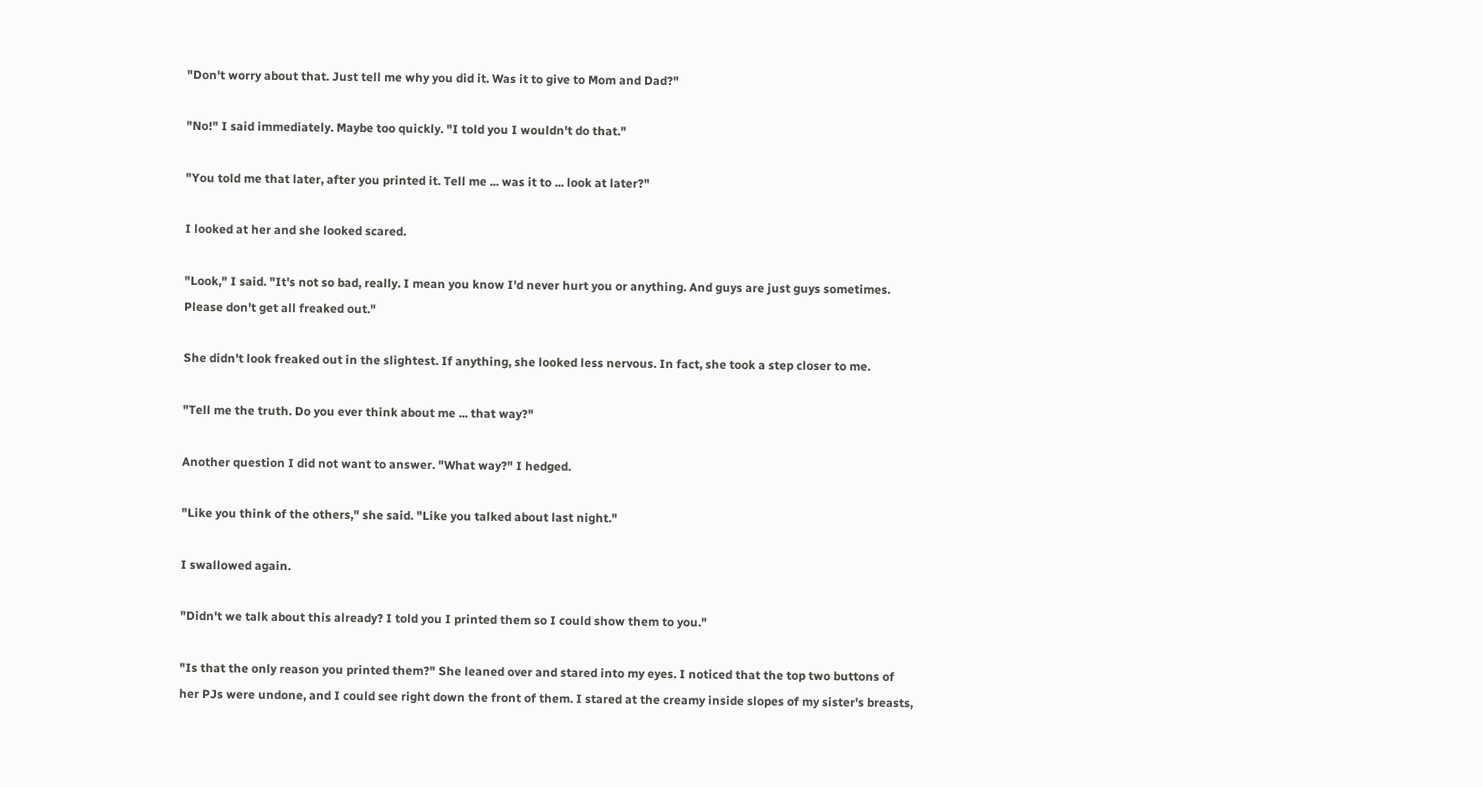"Don't worry about that. Just tell me why you did it. Was it to give to Mom and Dad?"

"No!" I said immediately. Maybe too quickly. "I told you I wouldn't do that."

"You told me that later, after you printed it. Tell me ... was it to ... look at later?"

I looked at her and she looked scared.

"Look," I said. "It's not so bad, really. I mean you know I'd never hurt you or anything. And guys are just guys sometimes. Please don't get all freaked out."

She didn't look freaked out in the slightest. If anything, she looked less nervous. In fact, she took a step closer to me.

"Tell me the truth. Do you ever think about me ... that way?"

Another question I did not want to answer. "What way?" I hedged.

"Like you think of the others," she said. "Like you talked about last night."

I swallowed again.

"Didn't we talk about this already? I told you I printed them so I could show them to you."

"Is that the only reason you printed them?" She leaned over and stared into my eyes. I noticed that the top two buttons of her PJs were undone, and I could see right down the front of them. I stared at the creamy inside slopes of my sister's breasts,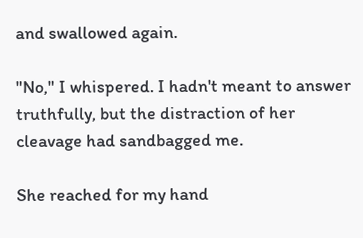and swallowed again.

"No," I whispered. I hadn't meant to answer truthfully, but the distraction of her cleavage had sandbagged me.

She reached for my hand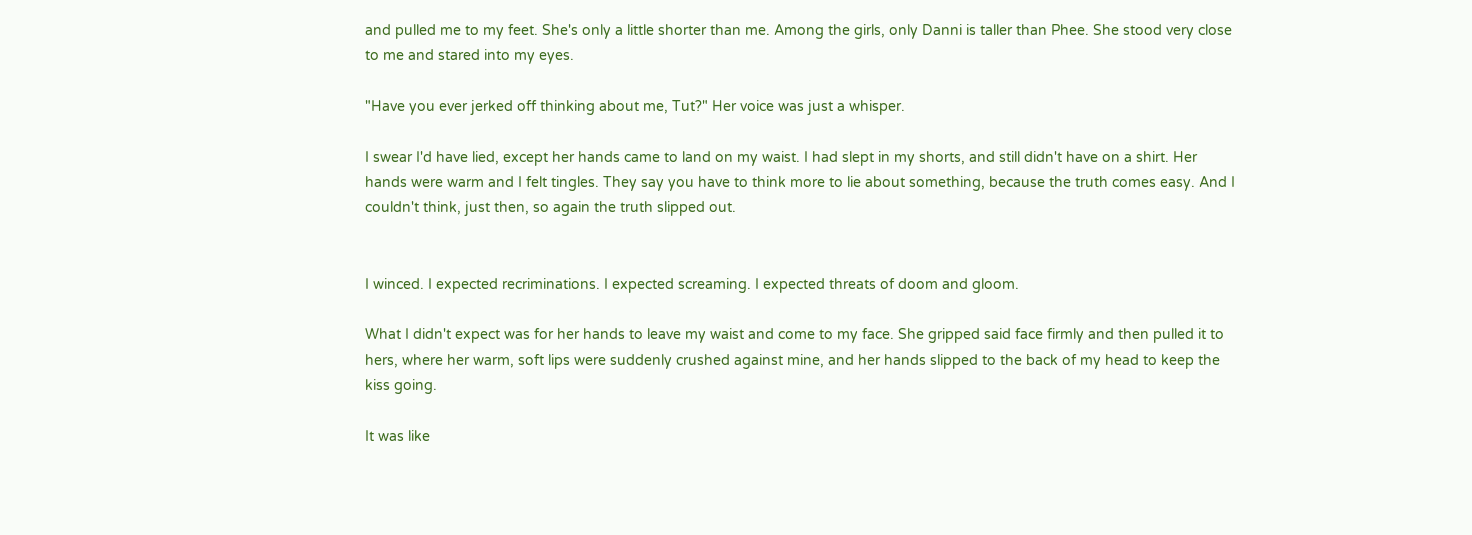and pulled me to my feet. She's only a little shorter than me. Among the girls, only Danni is taller than Phee. She stood very close to me and stared into my eyes.

"Have you ever jerked off thinking about me, Tut?" Her voice was just a whisper.

I swear I'd have lied, except her hands came to land on my waist. I had slept in my shorts, and still didn't have on a shirt. Her hands were warm and I felt tingles. They say you have to think more to lie about something, because the truth comes easy. And I couldn't think, just then, so again the truth slipped out.


I winced. I expected recriminations. I expected screaming. I expected threats of doom and gloom.

What I didn't expect was for her hands to leave my waist and come to my face. She gripped said face firmly and then pulled it to hers, where her warm, soft lips were suddenly crushed against mine, and her hands slipped to the back of my head to keep the kiss going.

It was like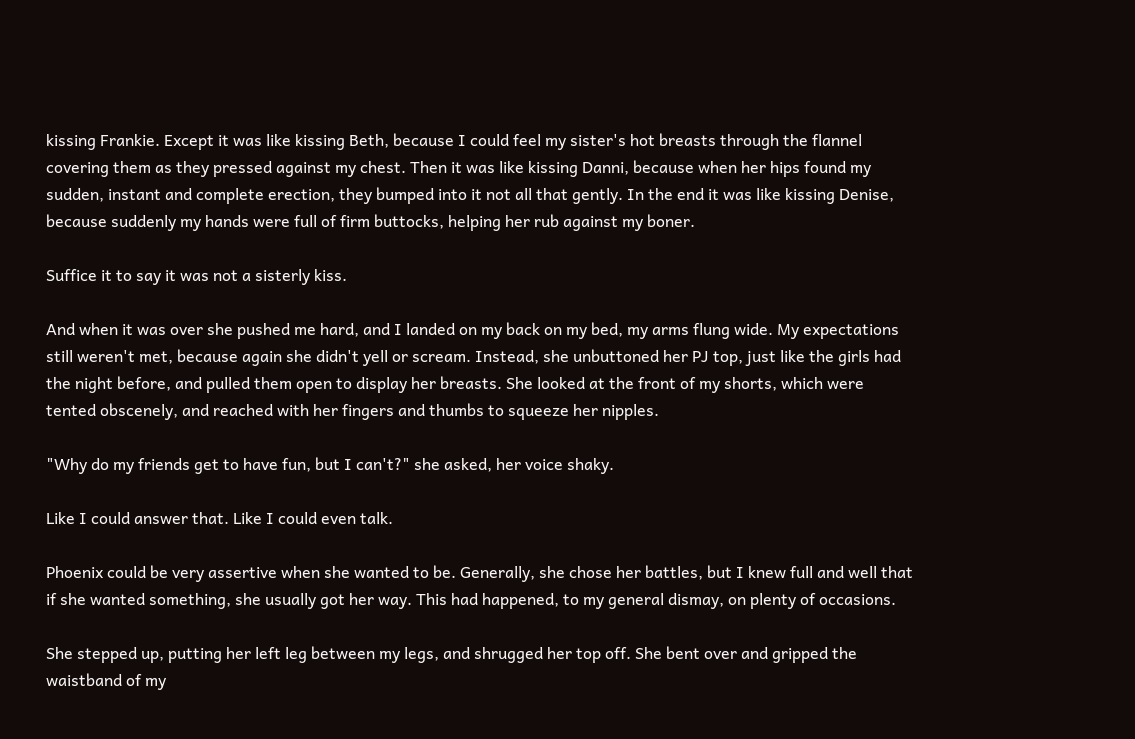kissing Frankie. Except it was like kissing Beth, because I could feel my sister's hot breasts through the flannel covering them as they pressed against my chest. Then it was like kissing Danni, because when her hips found my sudden, instant and complete erection, they bumped into it not all that gently. In the end it was like kissing Denise, because suddenly my hands were full of firm buttocks, helping her rub against my boner.

Suffice it to say it was not a sisterly kiss.

And when it was over she pushed me hard, and I landed on my back on my bed, my arms flung wide. My expectations still weren't met, because again she didn't yell or scream. Instead, she unbuttoned her PJ top, just like the girls had the night before, and pulled them open to display her breasts. She looked at the front of my shorts, which were tented obscenely, and reached with her fingers and thumbs to squeeze her nipples.

"Why do my friends get to have fun, but I can't?" she asked, her voice shaky.

Like I could answer that. Like I could even talk.

Phoenix could be very assertive when she wanted to be. Generally, she chose her battles, but I knew full and well that if she wanted something, she usually got her way. This had happened, to my general dismay, on plenty of occasions.

She stepped up, putting her left leg between my legs, and shrugged her top off. She bent over and gripped the waistband of my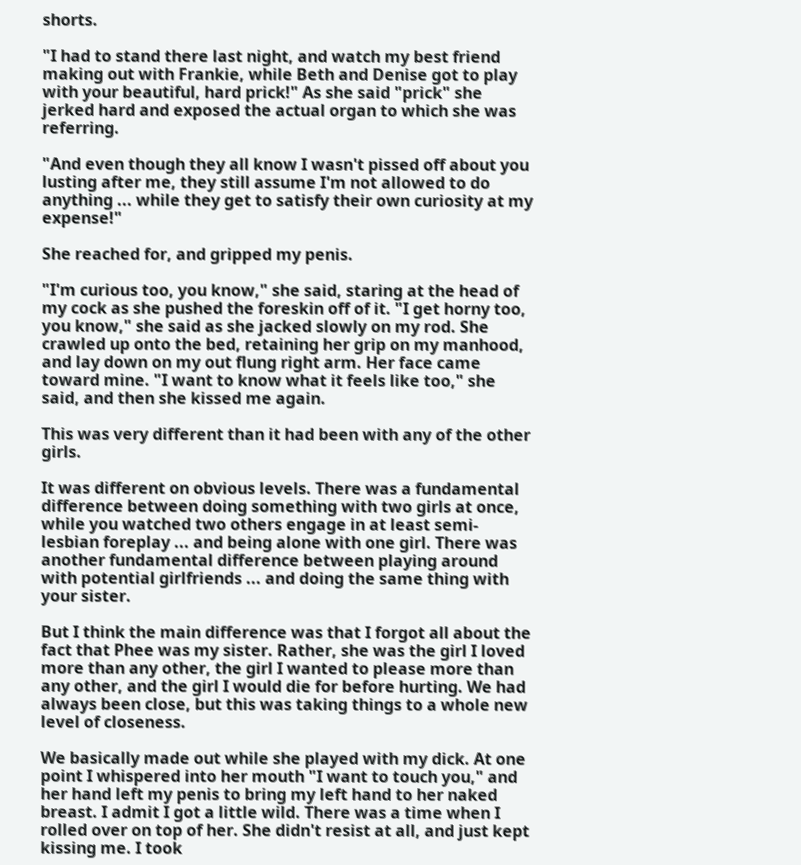shorts.

"I had to stand there last night, and watch my best friend making out with Frankie, while Beth and Denise got to play with your beautiful, hard prick!" As she said "prick" she jerked hard and exposed the actual organ to which she was referring.

"And even though they all know I wasn't pissed off about you lusting after me, they still assume I'm not allowed to do anything ... while they get to satisfy their own curiosity at my expense!"

She reached for, and gripped my penis.

"I'm curious too, you know," she said, staring at the head of my cock as she pushed the foreskin off of it. "I get horny too, you know," she said as she jacked slowly on my rod. She crawled up onto the bed, retaining her grip on my manhood, and lay down on my out flung right arm. Her face came toward mine. "I want to know what it feels like too," she said, and then she kissed me again.

This was very different than it had been with any of the other girls.

It was different on obvious levels. There was a fundamental difference between doing something with two girls at once, while you watched two others engage in at least semi-lesbian foreplay ... and being alone with one girl. There was another fundamental difference between playing around with potential girlfriends ... and doing the same thing with your sister.

But I think the main difference was that I forgot all about the fact that Phee was my sister. Rather, she was the girl I loved more than any other, the girl I wanted to please more than any other, and the girl I would die for before hurting. We had always been close, but this was taking things to a whole new level of closeness.

We basically made out while she played with my dick. At one point I whispered into her mouth "I want to touch you," and her hand left my penis to bring my left hand to her naked breast. I admit I got a little wild. There was a time when I rolled over on top of her. She didn't resist at all, and just kept kissing me. I took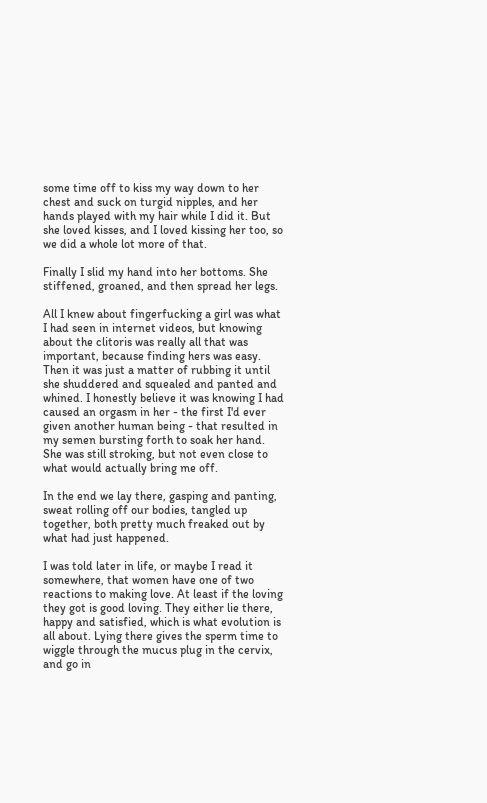some time off to kiss my way down to her chest and suck on turgid nipples, and her hands played with my hair while I did it. But she loved kisses, and I loved kissing her too, so we did a whole lot more of that.

Finally I slid my hand into her bottoms. She stiffened, groaned, and then spread her legs.

All I knew about fingerfucking a girl was what I had seen in internet videos, but knowing about the clitoris was really all that was important, because finding hers was easy. Then it was just a matter of rubbing it until she shuddered and squealed and panted and whined. I honestly believe it was knowing I had caused an orgasm in her - the first I'd ever given another human being - that resulted in my semen bursting forth to soak her hand. She was still stroking, but not even close to what would actually bring me off.

In the end we lay there, gasping and panting, sweat rolling off our bodies, tangled up together, both pretty much freaked out by what had just happened.

I was told later in life, or maybe I read it somewhere, that women have one of two reactions to making love. At least if the loving they got is good loving. They either lie there, happy and satisfied, which is what evolution is all about. Lying there gives the sperm time to wiggle through the mucus plug in the cervix, and go in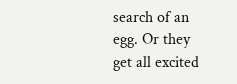search of an egg. Or they get all excited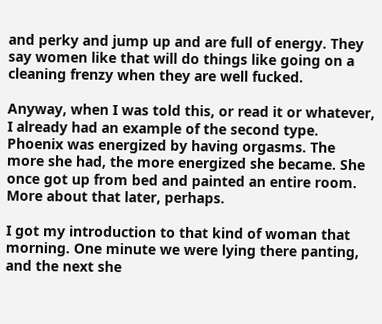and perky and jump up and are full of energy. They say women like that will do things like going on a cleaning frenzy when they are well fucked.

Anyway, when I was told this, or read it or whatever, I already had an example of the second type. Phoenix was energized by having orgasms. The more she had, the more energized she became. She once got up from bed and painted an entire room. More about that later, perhaps.

I got my introduction to that kind of woman that morning. One minute we were lying there panting, and the next she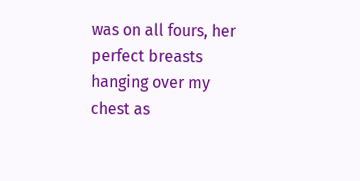was on all fours, her perfect breasts hanging over my chest as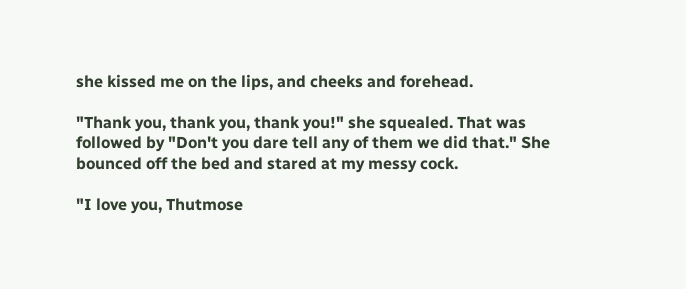she kissed me on the lips, and cheeks and forehead.

"Thank you, thank you, thank you!" she squealed. That was followed by "Don't you dare tell any of them we did that." She bounced off the bed and stared at my messy cock.

"I love you, Thutmose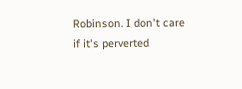Robinson. I don't care if it's perverted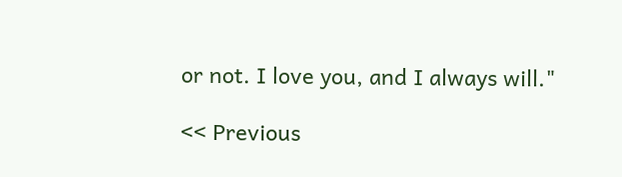or not. I love you, and I always will."

<< Previous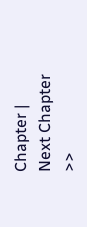Chapter | Next Chapter >>